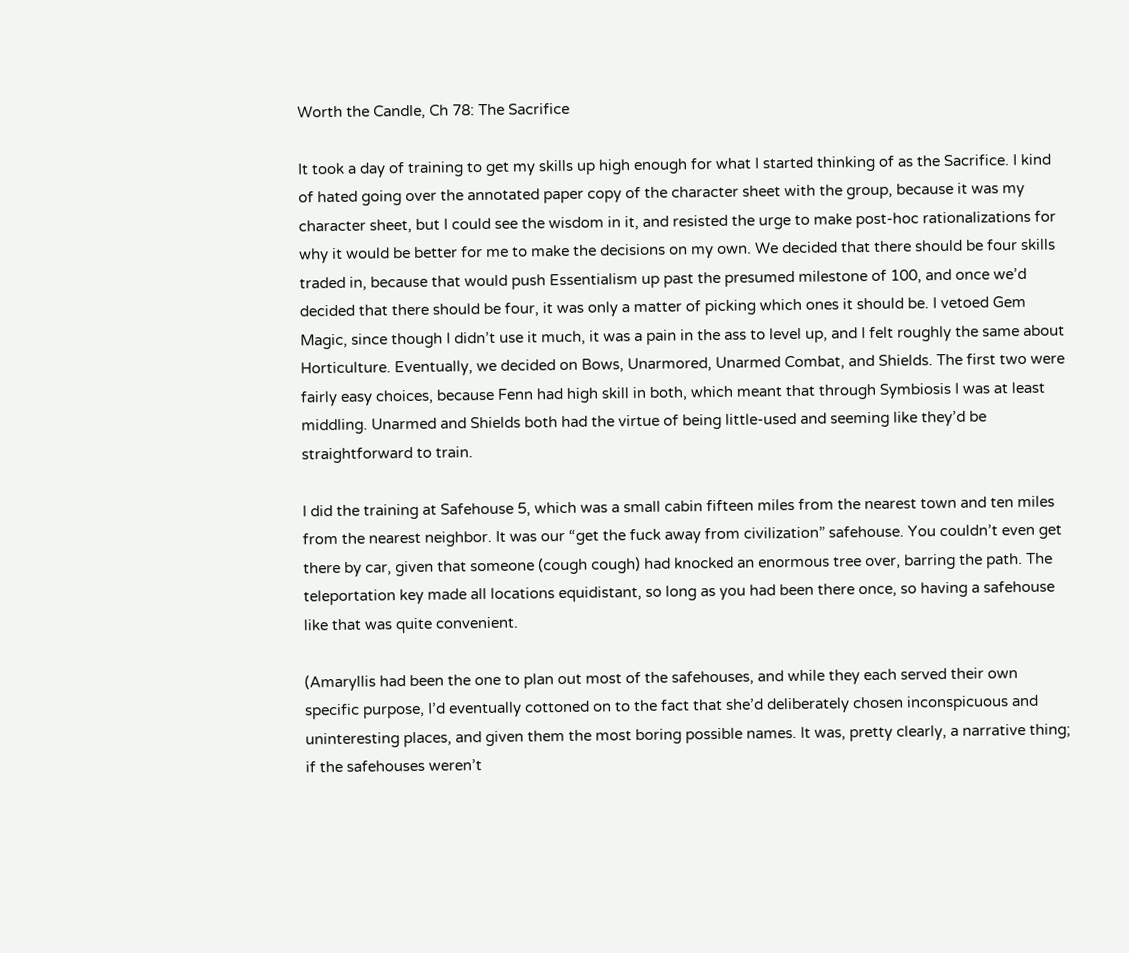Worth the Candle, Ch 78: The Sacrifice

It took a day of training to get my skills up high enough for what I started thinking of as the Sacrifice. I kind of hated going over the annotated paper copy of the character sheet with the group, because it was my character sheet, but I could see the wisdom in it, and resisted the urge to make post-hoc rationalizations for why it would be better for me to make the decisions on my own. We decided that there should be four skills traded in, because that would push Essentialism up past the presumed milestone of 100, and once we’d decided that there should be four, it was only a matter of picking which ones it should be. I vetoed Gem Magic, since though I didn’t use it much, it was a pain in the ass to level up, and I felt roughly the same about Horticulture. Eventually, we decided on Bows, Unarmored, Unarmed Combat, and Shields. The first two were fairly easy choices, because Fenn had high skill in both, which meant that through Symbiosis I was at least middling. Unarmed and Shields both had the virtue of being little-used and seeming like they’d be straightforward to train.

I did the training at Safehouse 5, which was a small cabin fifteen miles from the nearest town and ten miles from the nearest neighbor. It was our “get the fuck away from civilization” safehouse. You couldn’t even get there by car, given that someone (cough cough) had knocked an enormous tree over, barring the path. The teleportation key made all locations equidistant, so long as you had been there once, so having a safehouse like that was quite convenient.

(Amaryllis had been the one to plan out most of the safehouses, and while they each served their own specific purpose, I’d eventually cottoned on to the fact that she’d deliberately chosen inconspicuous and uninteresting places, and given them the most boring possible names. It was, pretty clearly, a narrative thing; if the safehouses weren’t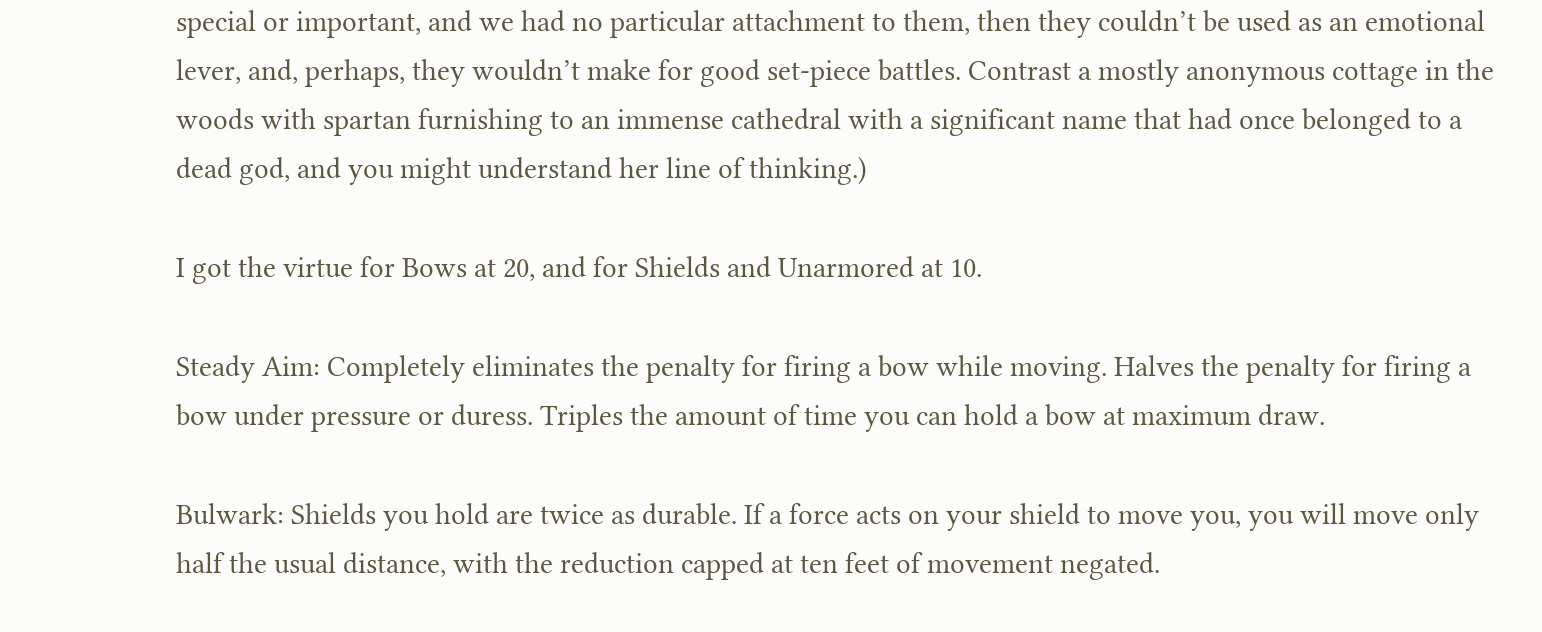special or important, and we had no particular attachment to them, then they couldn’t be used as an emotional lever, and, perhaps, they wouldn’t make for good set-piece battles. Contrast a mostly anonymous cottage in the woods with spartan furnishing to an immense cathedral with a significant name that had once belonged to a dead god, and you might understand her line of thinking.)

I got the virtue for Bows at 20, and for Shields and Unarmored at 10.

Steady Aim: Completely eliminates the penalty for firing a bow while moving. Halves the penalty for firing a bow under pressure or duress. Triples the amount of time you can hold a bow at maximum draw.

Bulwark: Shields you hold are twice as durable. If a force acts on your shield to move you, you will move only half the usual distance, with the reduction capped at ten feet of movement negated.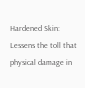Hardened Skin: Lessens the toll that physical damage in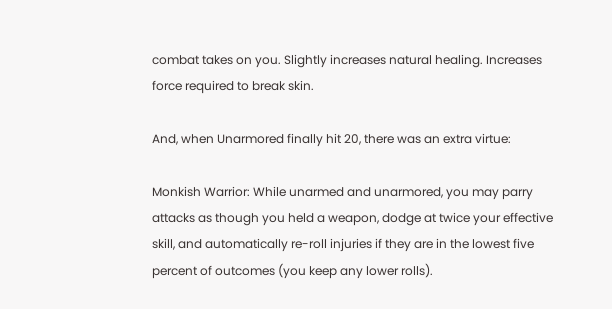combat takes on you. Slightly increases natural healing. Increases force required to break skin.

And, when Unarmored finally hit 20, there was an extra virtue:

Monkish Warrior: While unarmed and unarmored, you may parry attacks as though you held a weapon, dodge at twice your effective skill, and automatically re-roll injuries if they are in the lowest five percent of outcomes (you keep any lower rolls).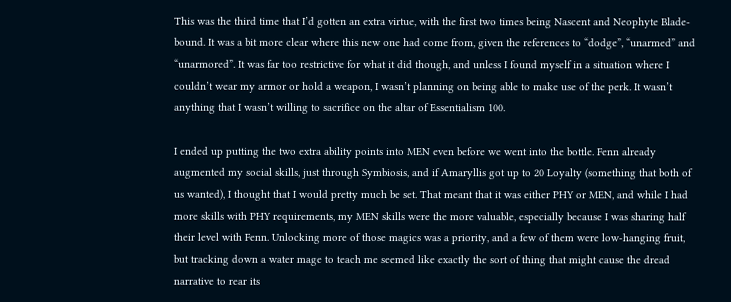This was the third time that I’d gotten an extra virtue, with the first two times being Nascent and Neophyte Blade-bound. It was a bit more clear where this new one had come from, given the references to “dodge”, “unarmed” and “unarmored”. It was far too restrictive for what it did though, and unless I found myself in a situation where I couldn’t wear my armor or hold a weapon, I wasn’t planning on being able to make use of the perk. It wasn’t anything that I wasn’t willing to sacrifice on the altar of Essentialism 100.

I ended up putting the two extra ability points into MEN even before we went into the bottle. Fenn already augmented my social skills, just through Symbiosis, and if Amaryllis got up to 20 Loyalty (something that both of us wanted), I thought that I would pretty much be set. That meant that it was either PHY or MEN, and while I had more skills with PHY requirements, my MEN skills were the more valuable, especially because I was sharing half their level with Fenn. Unlocking more of those magics was a priority, and a few of them were low-hanging fruit, but tracking down a water mage to teach me seemed like exactly the sort of thing that might cause the dread narrative to rear its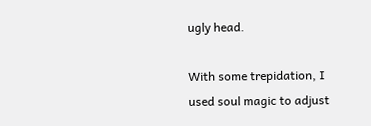ugly head.

With some trepidation, I used soul magic to adjust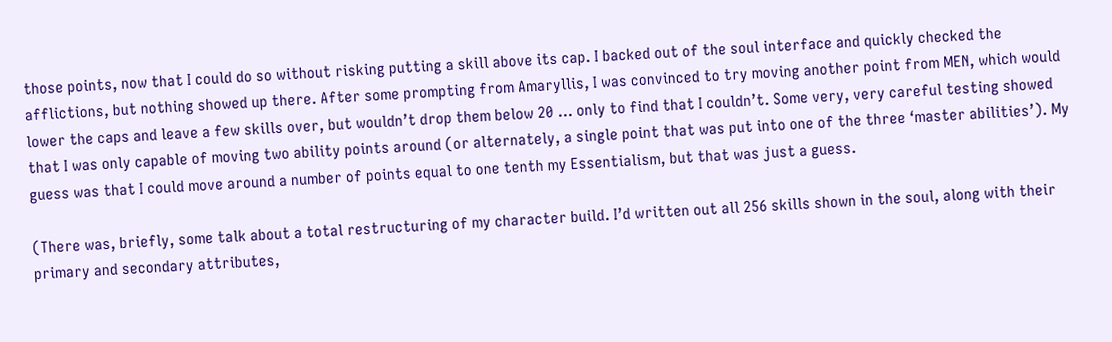those points, now that I could do so without risking putting a skill above its cap. I backed out of the soul interface and quickly checked the afflictions, but nothing showed up there. After some prompting from Amaryllis, I was convinced to try moving another point from MEN, which would lower the caps and leave a few skills over, but wouldn’t drop them below 20 … only to find that I couldn’t. Some very, very careful testing showed that I was only capable of moving two ability points around (or alternately, a single point that was put into one of the three ‘master abilities’). My guess was that I could move around a number of points equal to one tenth my Essentialism, but that was just a guess.

(There was, briefly, some talk about a total restructuring of my character build. I’d written out all 256 skills shown in the soul, along with their primary and secondary attributes,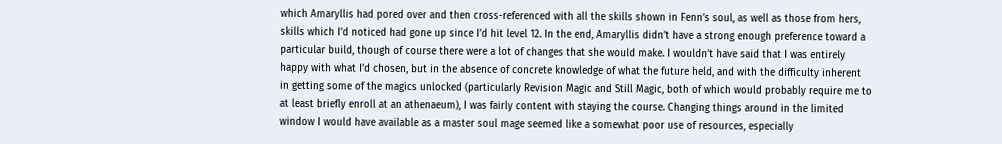which Amaryllis had pored over and then cross-referenced with all the skills shown in Fenn’s soul, as well as those from hers, skills which I’d noticed had gone up since I’d hit level 12. In the end, Amaryllis didn’t have a strong enough preference toward a particular build, though of course there were a lot of changes that she would make. I wouldn’t have said that I was entirely happy with what I’d chosen, but in the absence of concrete knowledge of what the future held, and with the difficulty inherent in getting some of the magics unlocked (particularly Revision Magic and Still Magic, both of which would probably require me to at least briefly enroll at an athenaeum), I was fairly content with staying the course. Changing things around in the limited window I would have available as a master soul mage seemed like a somewhat poor use of resources, especially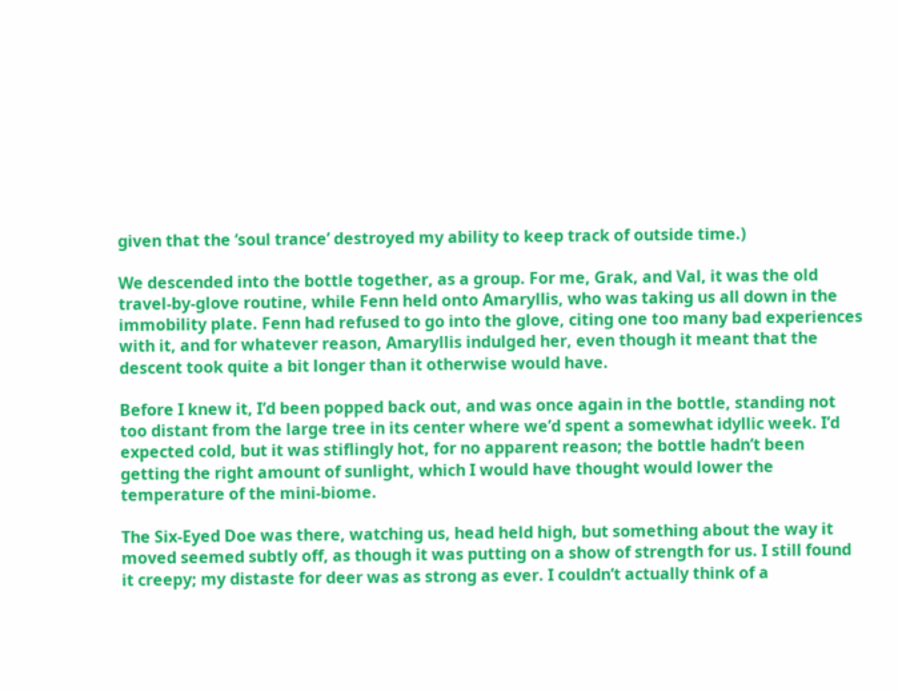given that the ‘soul trance’ destroyed my ability to keep track of outside time.)

We descended into the bottle together, as a group. For me, Grak, and Val, it was the old travel-by-glove routine, while Fenn held onto Amaryllis, who was taking us all down in the immobility plate. Fenn had refused to go into the glove, citing one too many bad experiences with it, and for whatever reason, Amaryllis indulged her, even though it meant that the descent took quite a bit longer than it otherwise would have.

Before I knew it, I’d been popped back out, and was once again in the bottle, standing not too distant from the large tree in its center where we’d spent a somewhat idyllic week. I’d expected cold, but it was stiflingly hot, for no apparent reason; the bottle hadn’t been getting the right amount of sunlight, which I would have thought would lower the temperature of the mini-biome.

The Six-Eyed Doe was there, watching us, head held high, but something about the way it moved seemed subtly off, as though it was putting on a show of strength for us. I still found it creepy; my distaste for deer was as strong as ever. I couldn’t actually think of a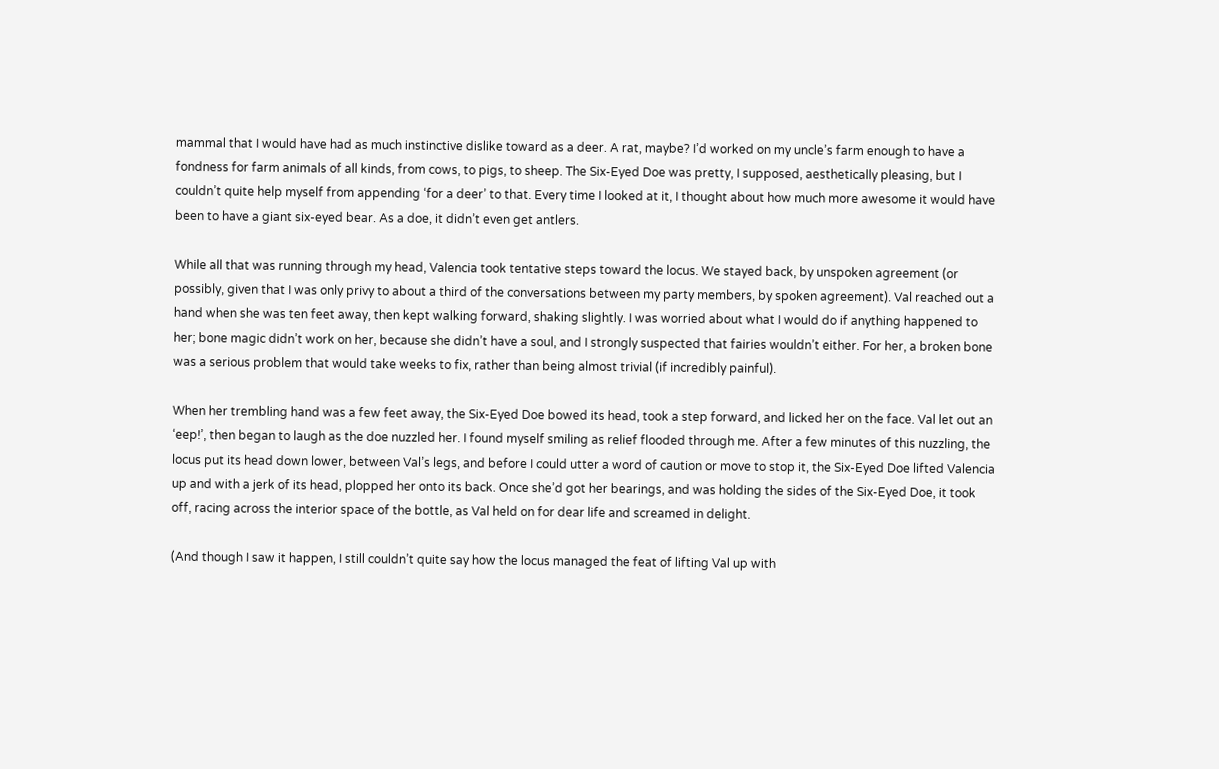mammal that I would have had as much instinctive dislike toward as a deer. A rat, maybe? I’d worked on my uncle’s farm enough to have a fondness for farm animals of all kinds, from cows, to pigs, to sheep. The Six-Eyed Doe was pretty, I supposed, aesthetically pleasing, but I couldn’t quite help myself from appending ‘for a deer’ to that. Every time I looked at it, I thought about how much more awesome it would have been to have a giant six-eyed bear. As a doe, it didn’t even get antlers.

While all that was running through my head, Valencia took tentative steps toward the locus. We stayed back, by unspoken agreement (or possibly, given that I was only privy to about a third of the conversations between my party members, by spoken agreement). Val reached out a hand when she was ten feet away, then kept walking forward, shaking slightly. I was worried about what I would do if anything happened to her; bone magic didn’t work on her, because she didn’t have a soul, and I strongly suspected that fairies wouldn’t either. For her, a broken bone was a serious problem that would take weeks to fix, rather than being almost trivial (if incredibly painful).

When her trembling hand was a few feet away, the Six-Eyed Doe bowed its head, took a step forward, and licked her on the face. Val let out an ‘eep!’, then began to laugh as the doe nuzzled her. I found myself smiling as relief flooded through me. After a few minutes of this nuzzling, the locus put its head down lower, between Val’s legs, and before I could utter a word of caution or move to stop it, the Six-Eyed Doe lifted Valencia up and with a jerk of its head, plopped her onto its back. Once she’d got her bearings, and was holding the sides of the Six-Eyed Doe, it took off, racing across the interior space of the bottle, as Val held on for dear life and screamed in delight.

(And though I saw it happen, I still couldn’t quite say how the locus managed the feat of lifting Val up with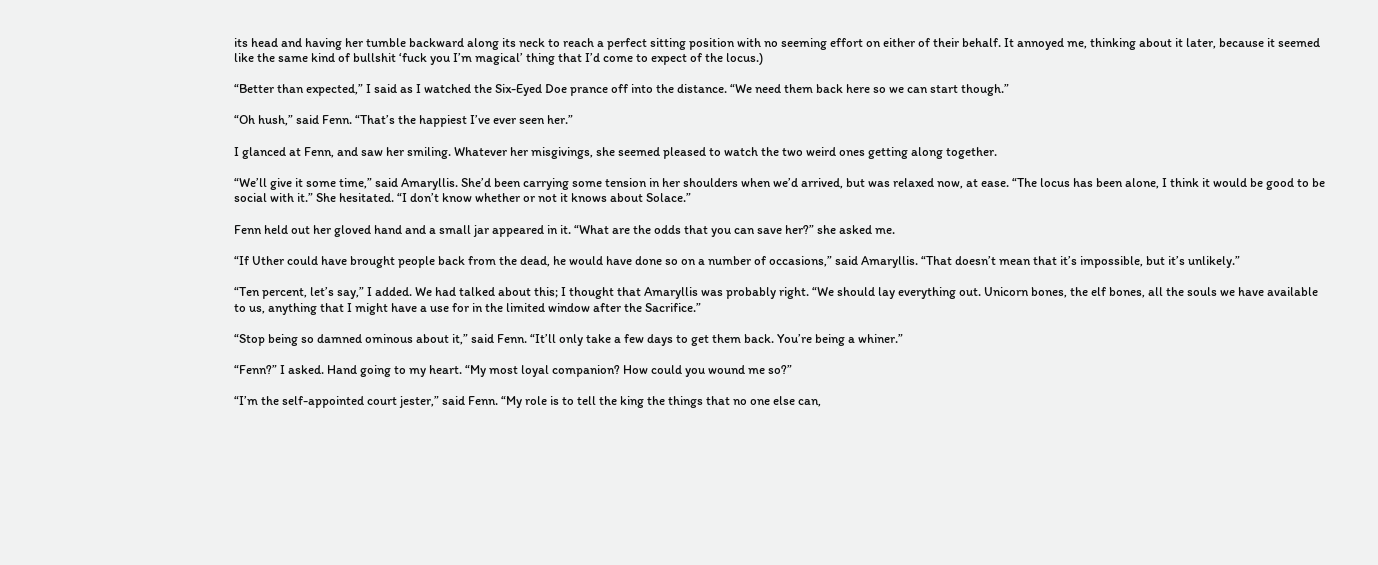its head and having her tumble backward along its neck to reach a perfect sitting position with no seeming effort on either of their behalf. It annoyed me, thinking about it later, because it seemed like the same kind of bullshit ‘fuck you I’m magical’ thing that I’d come to expect of the locus.)

“Better than expected,” I said as I watched the Six-Eyed Doe prance off into the distance. “We need them back here so we can start though.”

“Oh hush,” said Fenn. “That’s the happiest I’ve ever seen her.”

I glanced at Fenn, and saw her smiling. Whatever her misgivings, she seemed pleased to watch the two weird ones getting along together.

“We’ll give it some time,” said Amaryllis. She’d been carrying some tension in her shoulders when we’d arrived, but was relaxed now, at ease. “The locus has been alone, I think it would be good to be social with it.” She hesitated. “I don’t know whether or not it knows about Solace.”

Fenn held out her gloved hand and a small jar appeared in it. “What are the odds that you can save her?” she asked me.

“If Uther could have brought people back from the dead, he would have done so on a number of occasions,” said Amaryllis. “That doesn’t mean that it’s impossible, but it’s unlikely.”

“Ten percent, let’s say,” I added. We had talked about this; I thought that Amaryllis was probably right. “We should lay everything out. Unicorn bones, the elf bones, all the souls we have available to us, anything that I might have a use for in the limited window after the Sacrifice.”

“Stop being so damned ominous about it,” said Fenn. “It’ll only take a few days to get them back. You’re being a whiner.”

“Fenn?” I asked. Hand going to my heart. “My most loyal companion? How could you wound me so?”

“I’m the self-appointed court jester,” said Fenn. “My role is to tell the king the things that no one else can,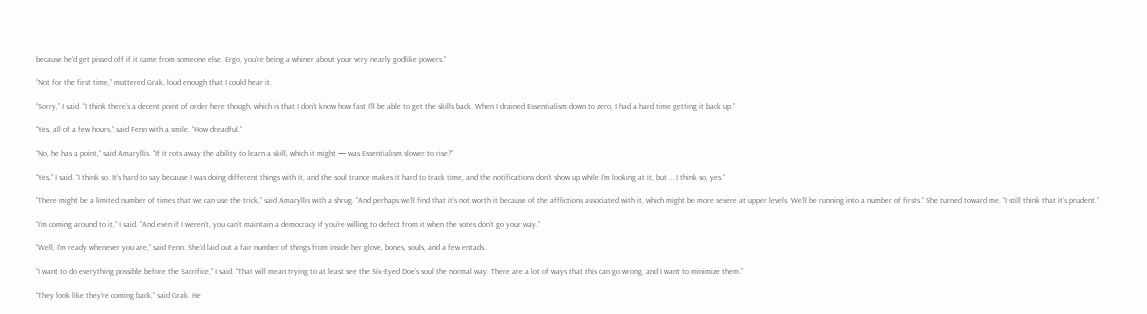because he’d get pissed off if it came from someone else. Ergo, you’re being a whiner about your very nearly godlike powers.”

“Not for the first time,” muttered Grak, loud enough that I could hear it.

“Sorry,” I said. “I think there’s a decent point of order here though, which is that I don’t know how fast I’ll be able to get the skills back. When I drained Essentialism down to zero, I had a hard time getting it back up.”

“Yes, all of a few hours,” said Fenn with a smile. “How dreadful.”

“No, he has a point,” said Amaryllis. “If it rots away the ability to learn a skill, which it might — was Essentialism slower to rise?”

“Yes,” I said. “I think so. It’s hard to say because I was doing different things with it, and the soul trance makes it hard to track time, and the notifications don’t show up while I’m looking at it, but … I think so, yes.”

“There might be a limited number of times that we can use the trick,” said Amaryllis with a shrug. “And perhaps we’ll find that it’s not worth it because of the afflictions associated with it, which might be more severe at upper levels. We’ll be running into a number of firsts.” She turned toward me. “I still think that it’s prudent.”

“I’m coming around to it,” I said. “And even if I weren’t, you can’t maintain a democracy if you’re willing to defect from it when the votes don’t go your way.”

“Well, I’m ready whenever you are,” said Fenn. She’d laid out a fair number of things from inside her glove, bones, souls, and a few entads.

“I want to do everything possible before the Sacrifice,” I said. “That will mean trying to at least see the Six-Eyed Doe’s soul the normal way. There are a lot of ways that this can go wrong, and I want to minimize them.”

“They look like they’re coming back,” said Grak. He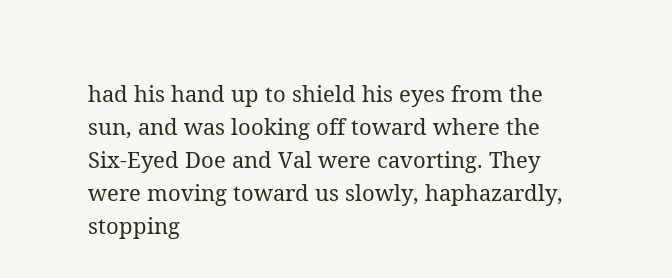had his hand up to shield his eyes from the sun, and was looking off toward where the Six-Eyed Doe and Val were cavorting. They were moving toward us slowly, haphazardly, stopping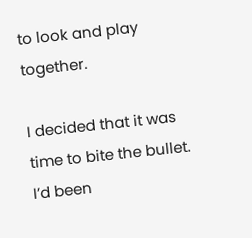to look and play together.

I decided that it was time to bite the bullet. I’d been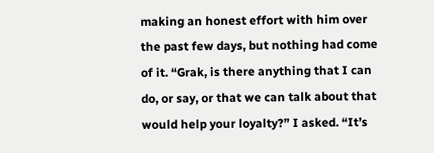making an honest effort with him over the past few days, but nothing had come of it. “Grak, is there anything that I can do, or say, or that we can talk about that would help your loyalty?” I asked. “It’s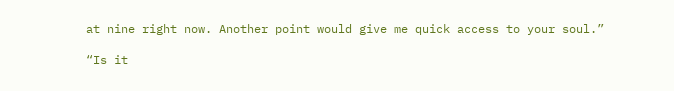at nine right now. Another point would give me quick access to your soul.”

“Is it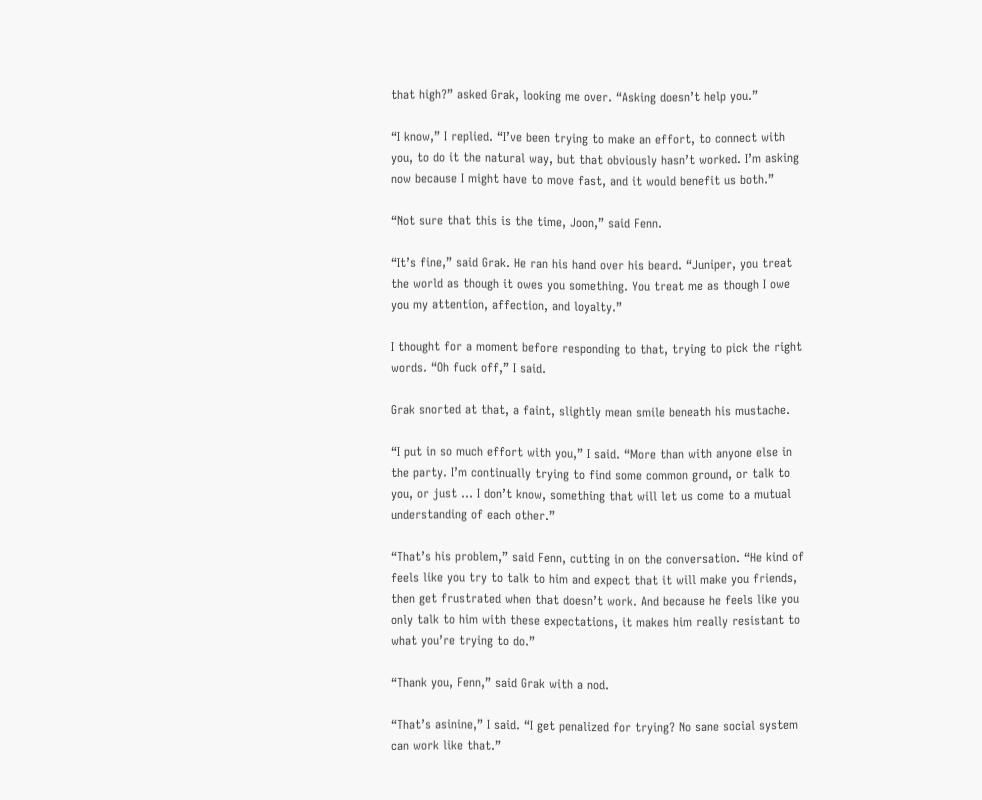that high?” asked Grak, looking me over. “Asking doesn’t help you.”

“I know,” I replied. “I’ve been trying to make an effort, to connect with you, to do it the natural way, but that obviously hasn’t worked. I’m asking now because I might have to move fast, and it would benefit us both.”

“Not sure that this is the time, Joon,” said Fenn.

“It’s fine,” said Grak. He ran his hand over his beard. “Juniper, you treat the world as though it owes you something. You treat me as though I owe you my attention, affection, and loyalty.”

I thought for a moment before responding to that, trying to pick the right words. “Oh fuck off,” I said.

Grak snorted at that, a faint, slightly mean smile beneath his mustache.

“I put in so much effort with you,” I said. “More than with anyone else in the party. I’m continually trying to find some common ground, or talk to you, or just … I don’t know, something that will let us come to a mutual understanding of each other.”

“That’s his problem,” said Fenn, cutting in on the conversation. “He kind of feels like you try to talk to him and expect that it will make you friends, then get frustrated when that doesn’t work. And because he feels like you only talk to him with these expectations, it makes him really resistant to what you’re trying to do.”

“Thank you, Fenn,” said Grak with a nod.

“That’s asinine,” I said. “I get penalized for trying? No sane social system can work like that.”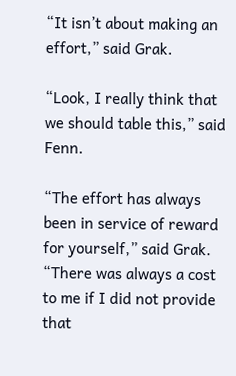“It isn’t about making an effort,” said Grak.

“Look, I really think that we should table this,” said Fenn.

“The effort has always been in service of reward for yourself,” said Grak. “There was always a cost to me if I did not provide that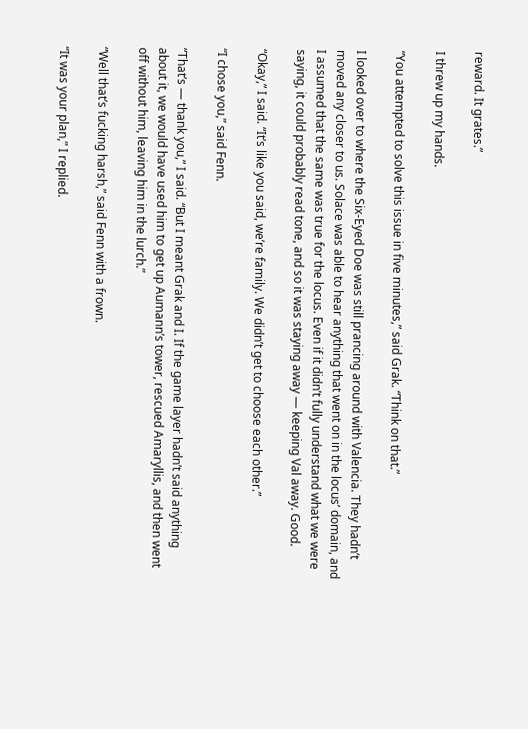reward. It grates.”

I threw up my hands.

“You attempted to solve this issue in five minutes,” said Grak. “Think on that.”

I looked over to where the Six-Eyed Doe was still prancing around with Valencia. They hadn’t moved any closer to us. Solace was able to hear anything that went on in the locus’ domain, and I assumed that the same was true for the locus. Even if it didn’t fully understand what we were saying, it could probably read tone, and so it was staying away — keeping Val away. Good.

“Okay,” I said. “It’s like you said, we’re family. We didn’t get to choose each other.”

“I chose you,” said Fenn.

“That’s — thank you,” I said. “But I meant Grak and I. If the game layer hadn’t said anything about it, we would have used him to get up Aumann’s tower, rescued Amaryllis, and then went off without him, leaving him in the lurch.”

“Well that’s fucking harsh,” said Fenn with a frown.

“It was your plan,” I replied.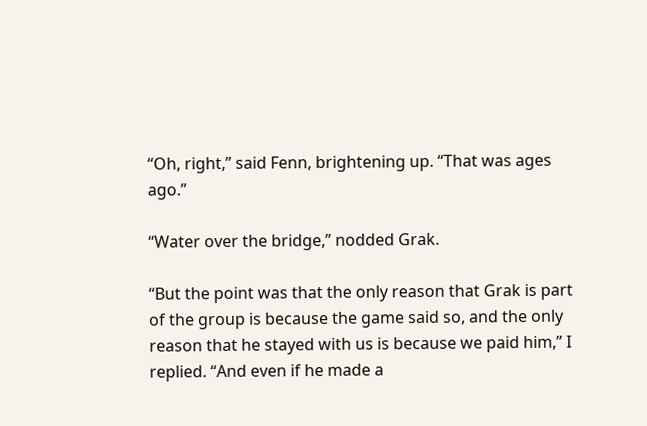“Oh, right,” said Fenn, brightening up. “That was ages ago.”

“Water over the bridge,” nodded Grak.

“But the point was that the only reason that Grak is part of the group is because the game said so, and the only reason that he stayed with us is because we paid him,” I replied. “And even if he made a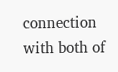connection with both of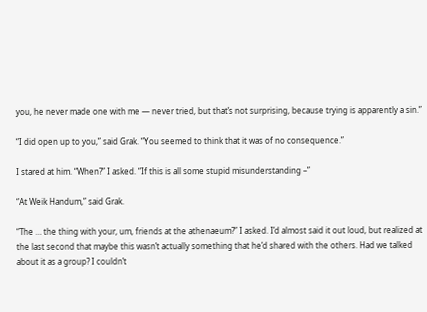you, he never made one with me — never tried, but that’s not surprising, because trying is apparently a sin.”

“I did open up to you,” said Grak. “You seemed to think that it was of no consequence.”

I stared at him. “When?” I asked. “If this is all some stupid misunderstanding –”

“At Weik Handum,” said Grak.

“The … the thing with your, um, friends at the athenaeum?” I asked. I’d almost said it out loud, but realized at the last second that maybe this wasn’t actually something that he’d shared with the others. Had we talked about it as a group? I couldn’t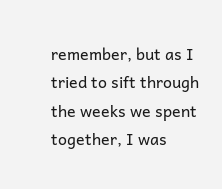remember, but as I tried to sift through the weeks we spent together, I was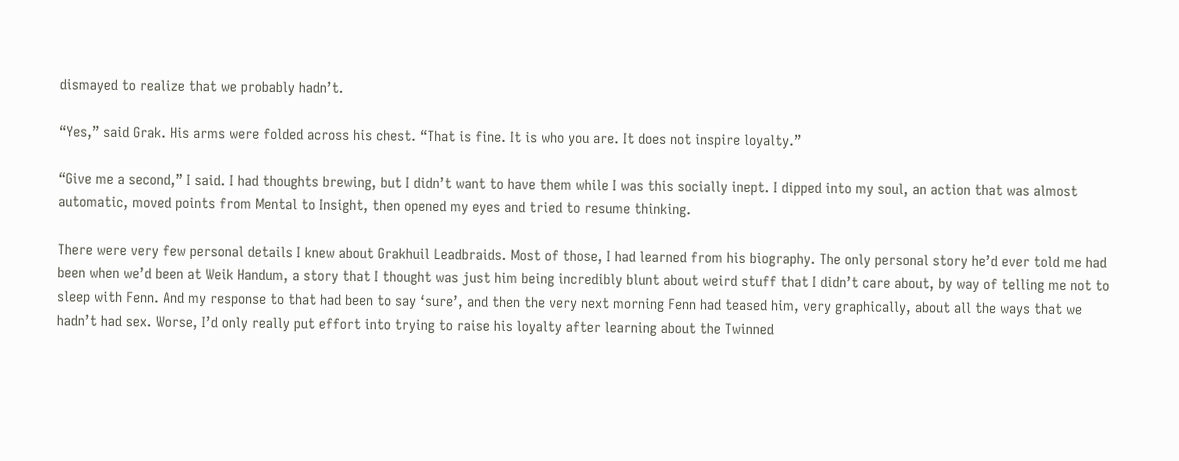dismayed to realize that we probably hadn’t.

“Yes,” said Grak. His arms were folded across his chest. “That is fine. It is who you are. It does not inspire loyalty.”

“Give me a second,” I said. I had thoughts brewing, but I didn’t want to have them while I was this socially inept. I dipped into my soul, an action that was almost automatic, moved points from Mental to Insight, then opened my eyes and tried to resume thinking.

There were very few personal details I knew about Grakhuil Leadbraids. Most of those, I had learned from his biography. The only personal story he’d ever told me had been when we’d been at Weik Handum, a story that I thought was just him being incredibly blunt about weird stuff that I didn’t care about, by way of telling me not to sleep with Fenn. And my response to that had been to say ‘sure’, and then the very next morning Fenn had teased him, very graphically, about all the ways that we hadn’t had sex. Worse, I’d only really put effort into trying to raise his loyalty after learning about the Twinned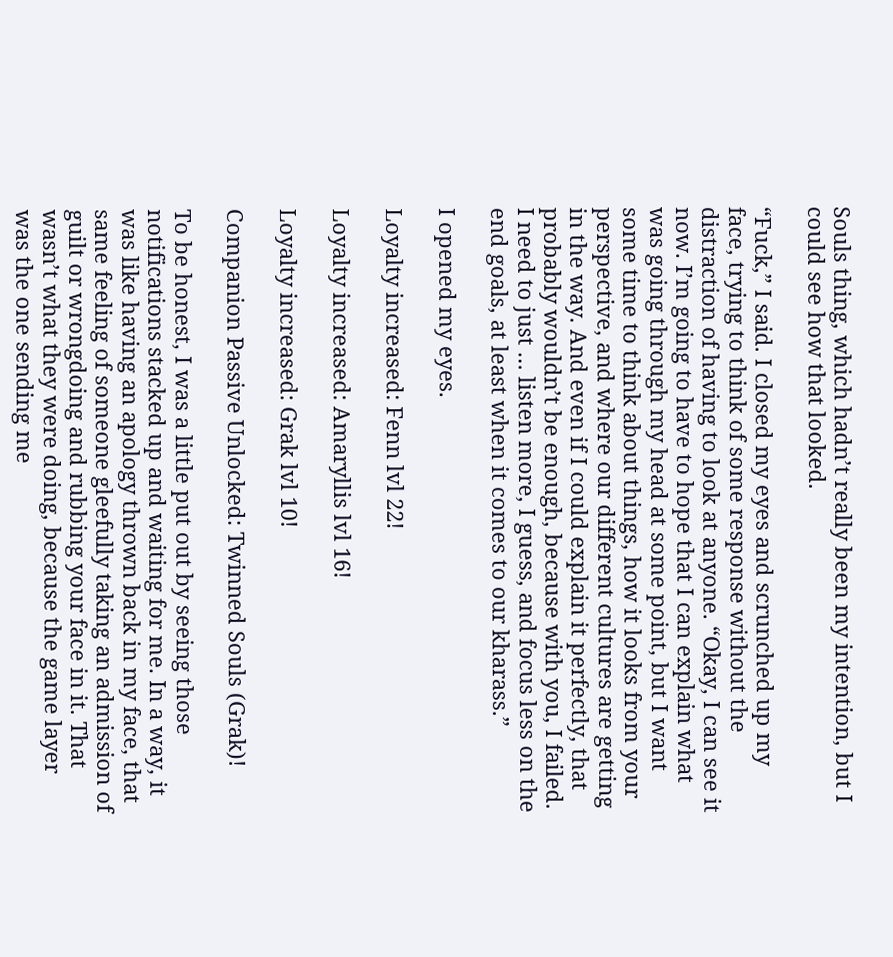Souls thing, which hadn’t really been my intention, but I could see how that looked.

“Fuck,” I said. I closed my eyes and scrunched up my face, trying to think of some response without the distraction of having to look at anyone. “Okay, I can see it now. I’m going to have to hope that I can explain what was going through my head at some point, but I want some time to think about things, how it looks from your perspective, and where our different cultures are getting in the way. And even if I could explain it perfectly, that probably wouldn’t be enough, because with you, I failed. I need to just … listen more, I guess, and focus less on the end goals, at least when it comes to our kharass.”

I opened my eyes.

Loyalty increased: Fenn lvl 22!

Loyalty increased: Amaryllis lvl 16!

Loyalty increased: Grak lvl 10!

Companion Passive Unlocked: Twinned Souls (Grak)!

To be honest, I was a little put out by seeing those notifications stacked up and waiting for me. In a way, it was like having an apology thrown back in my face, that same feeling of someone gleefully taking an admission of guilt or wrongdoing and rubbing your face in it. That wasn’t what they were doing, because the game layer was the one sending me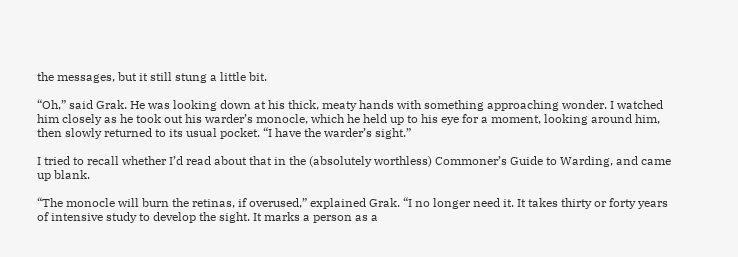the messages, but it still stung a little bit.

“Oh,” said Grak. He was looking down at his thick, meaty hands with something approaching wonder. I watched him closely as he took out his warder’s monocle, which he held up to his eye for a moment, looking around him, then slowly returned to its usual pocket. “I have the warder’s sight.”

I tried to recall whether I’d read about that in the (absolutely worthless) Commoner’s Guide to Warding, and came up blank.

“The monocle will burn the retinas, if overused,” explained Grak. “I no longer need it. It takes thirty or forty years of intensive study to develop the sight. It marks a person as a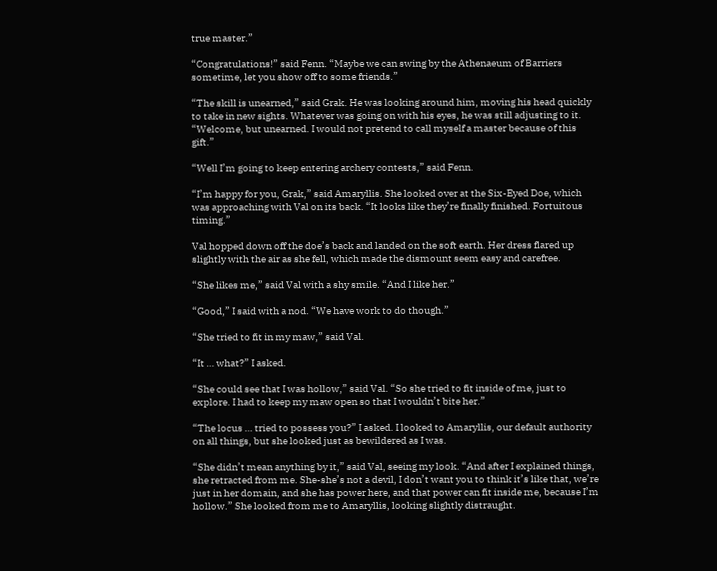true master.”

“Congratulations!” said Fenn. “Maybe we can swing by the Athenaeum of Barriers sometime, let you show off to some friends.”

“The skill is unearned,” said Grak. He was looking around him, moving his head quickly to take in new sights. Whatever was going on with his eyes, he was still adjusting to it. “Welcome, but unearned. I would not pretend to call myself a master because of this gift.”

“Well I’m going to keep entering archery contests,” said Fenn.

“I’m happy for you, Grak,” said Amaryllis. She looked over at the Six-Eyed Doe, which was approaching with Val on its back. “It looks like they’re finally finished. Fortuitous timing.”

Val hopped down off the doe’s back and landed on the soft earth. Her dress flared up slightly with the air as she fell, which made the dismount seem easy and carefree.

“She likes me,” said Val with a shy smile. “And I like her.”

“Good,” I said with a nod. “We have work to do though.”

“She tried to fit in my maw,” said Val.

“It … what?” I asked.

“She could see that I was hollow,” said Val. “So she tried to fit inside of me, just to explore. I had to keep my maw open so that I wouldn’t bite her.”

“The locus … tried to possess you?” I asked. I looked to Amaryllis, our default authority on all things, but she looked just as bewildered as I was.

“She didn’t mean anything by it,” said Val, seeing my look. “And after I explained things, she retracted from me. She-she’s not a devil, I don’t want you to think it’s like that, we’re just in her domain, and she has power here, and that power can fit inside me, because I’m hollow.” She looked from me to Amaryllis, looking slightly distraught.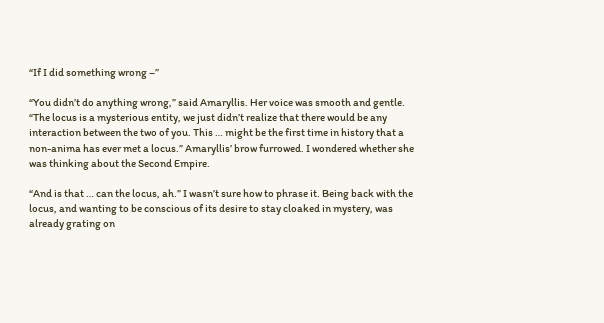“If I did something wrong –”

“You didn’t do anything wrong,” said Amaryllis. Her voice was smooth and gentle. “The locus is a mysterious entity, we just didn’t realize that there would be any interaction between the two of you. This … might be the first time in history that a non-anima has ever met a locus.” Amaryllis’ brow furrowed. I wondered whether she was thinking about the Second Empire.

“And is that … can the locus, ah.” I wasn’t sure how to phrase it. Being back with the locus, and wanting to be conscious of its desire to stay cloaked in mystery, was already grating on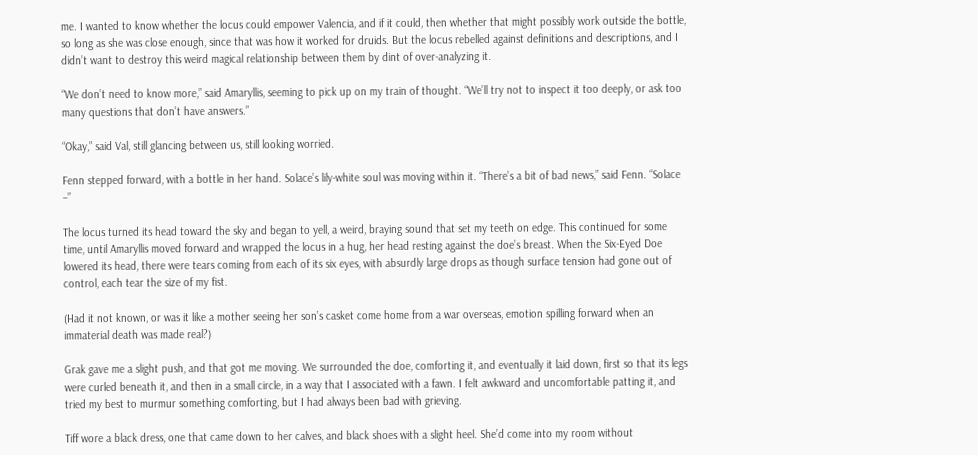me. I wanted to know whether the locus could empower Valencia, and if it could, then whether that might possibly work outside the bottle, so long as she was close enough, since that was how it worked for druids. But the locus rebelled against definitions and descriptions, and I didn’t want to destroy this weird magical relationship between them by dint of over-analyzing it.

“We don’t need to know more,” said Amaryllis, seeming to pick up on my train of thought. “We’ll try not to inspect it too deeply, or ask too many questions that don’t have answers.”

“Okay,” said Val, still glancing between us, still looking worried.

Fenn stepped forward, with a bottle in her hand. Solace’s lily-white soul was moving within it. “There’s a bit of bad news,” said Fenn. “Solace –”

The locus turned its head toward the sky and began to yell, a weird, braying sound that set my teeth on edge. This continued for some time, until Amaryllis moved forward and wrapped the locus in a hug, her head resting against the doe’s breast. When the Six-Eyed Doe lowered its head, there were tears coming from each of its six eyes, with absurdly large drops as though surface tension had gone out of control, each tear the size of my fist.

(Had it not known, or was it like a mother seeing her son’s casket come home from a war overseas, emotion spilling forward when an immaterial death was made real?)

Grak gave me a slight push, and that got me moving. We surrounded the doe, comforting it, and eventually it laid down, first so that its legs were curled beneath it, and then in a small circle, in a way that I associated with a fawn. I felt awkward and uncomfortable patting it, and tried my best to murmur something comforting, but I had always been bad with grieving.

Tiff wore a black dress, one that came down to her calves, and black shoes with a slight heel. She’d come into my room without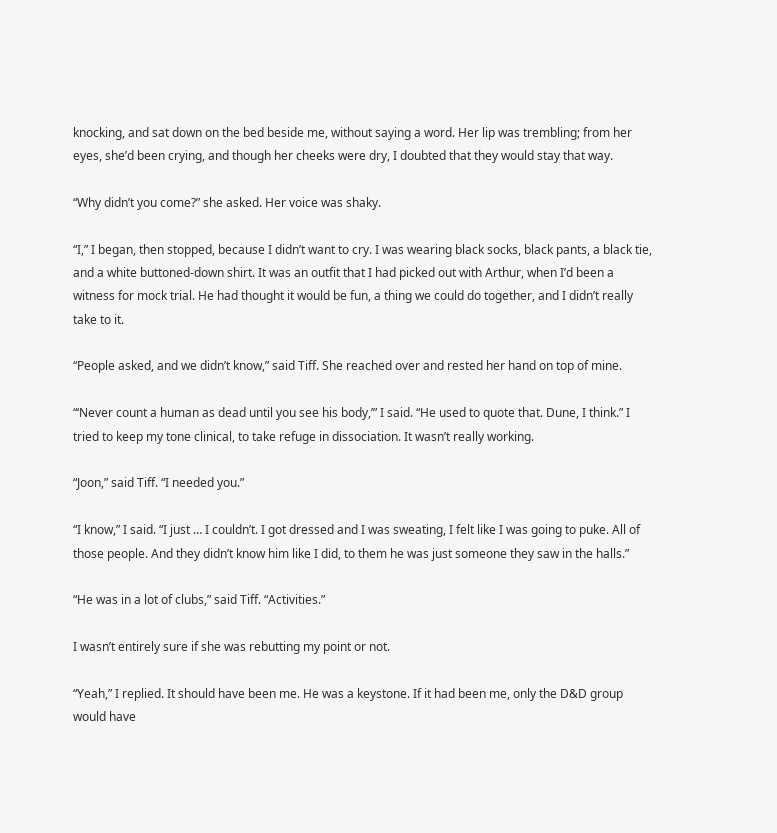knocking, and sat down on the bed beside me, without saying a word. Her lip was trembling; from her eyes, she’d been crying, and though her cheeks were dry, I doubted that they would stay that way.

“Why didn’t you come?” she asked. Her voice was shaky.

“I,” I began, then stopped, because I didn’t want to cry. I was wearing black socks, black pants, a black tie, and a white buttoned-down shirt. It was an outfit that I had picked out with Arthur, when I’d been a witness for mock trial. He had thought it would be fun, a thing we could do together, and I didn’t really take to it.

“People asked, and we didn’t know,” said Tiff. She reached over and rested her hand on top of mine.

“‘Never count a human as dead until you see his body,’” I said. “He used to quote that. Dune, I think.” I tried to keep my tone clinical, to take refuge in dissociation. It wasn’t really working.

“Joon,” said Tiff. “I needed you.”

“I know,” I said. “I just … I couldn’t. I got dressed and I was sweating, I felt like I was going to puke. All of those people. And they didn’t know him like I did, to them he was just someone they saw in the halls.”

“He was in a lot of clubs,” said Tiff. “Activities.”

I wasn’t entirely sure if she was rebutting my point or not.

“Yeah,” I replied. It should have been me. He was a keystone. If it had been me, only the D&D group would have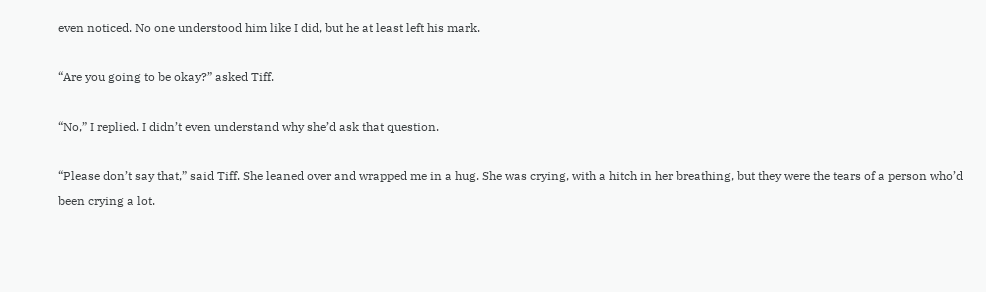even noticed. No one understood him like I did, but he at least left his mark.

“Are you going to be okay?” asked Tiff.

“No,” I replied. I didn’t even understand why she’d ask that question.

“Please don’t say that,” said Tiff. She leaned over and wrapped me in a hug. She was crying, with a hitch in her breathing, but they were the tears of a person who’d been crying a lot.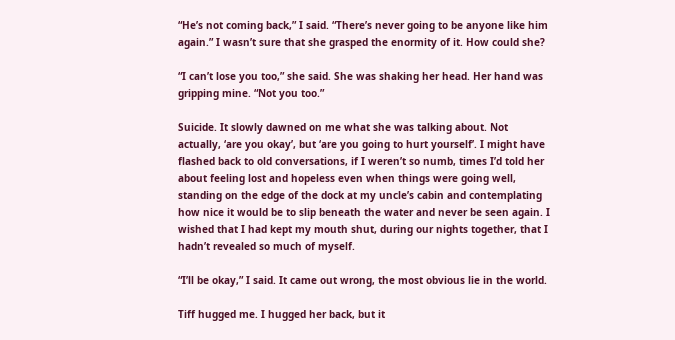“He’s not coming back,” I said. “There’s never going to be anyone like him again.” I wasn’t sure that she grasped the enormity of it. How could she?

“I can’t lose you too,” she said. She was shaking her head. Her hand was gripping mine. “Not you too.”

Suicide. It slowly dawned on me what she was talking about. Not actually, ‘are you okay’, but ‘are you going to hurt yourself’. I might have flashed back to old conversations, if I weren’t so numb, times I’d told her about feeling lost and hopeless even when things were going well, standing on the edge of the dock at my uncle’s cabin and contemplating how nice it would be to slip beneath the water and never be seen again. I wished that I had kept my mouth shut, during our nights together, that I hadn’t revealed so much of myself.

“I’ll be okay,” I said. It came out wrong, the most obvious lie in the world.

Tiff hugged me. I hugged her back, but it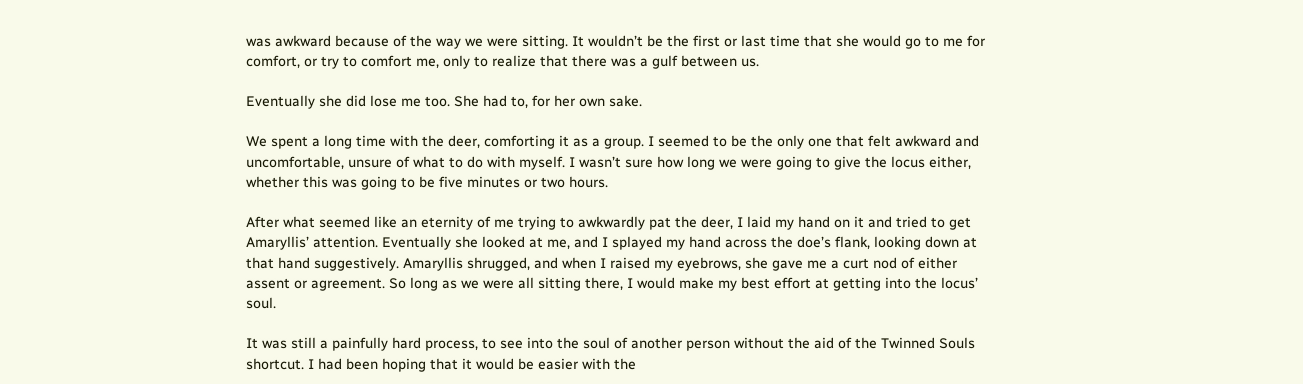was awkward because of the way we were sitting. It wouldn’t be the first or last time that she would go to me for comfort, or try to comfort me, only to realize that there was a gulf between us.

Eventually she did lose me too. She had to, for her own sake.

We spent a long time with the deer, comforting it as a group. I seemed to be the only one that felt awkward and uncomfortable, unsure of what to do with myself. I wasn’t sure how long we were going to give the locus either, whether this was going to be five minutes or two hours.

After what seemed like an eternity of me trying to awkwardly pat the deer, I laid my hand on it and tried to get Amaryllis’ attention. Eventually she looked at me, and I splayed my hand across the doe’s flank, looking down at that hand suggestively. Amaryllis shrugged, and when I raised my eyebrows, she gave me a curt nod of either assent or agreement. So long as we were all sitting there, I would make my best effort at getting into the locus’ soul.

It was still a painfully hard process, to see into the soul of another person without the aid of the Twinned Souls shortcut. I had been hoping that it would be easier with the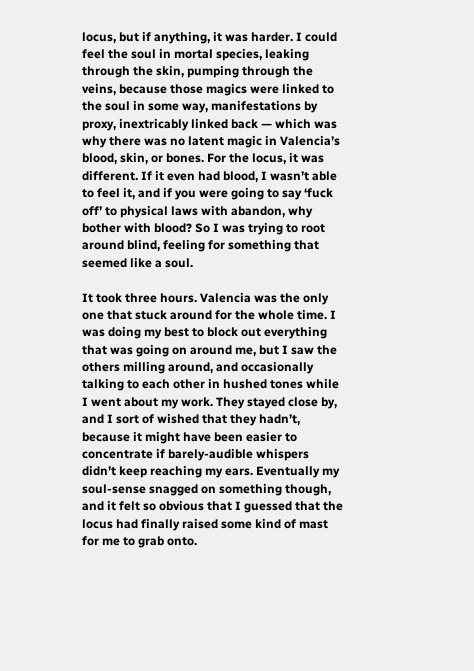locus, but if anything, it was harder. I could feel the soul in mortal species, leaking through the skin, pumping through the veins, because those magics were linked to the soul in some way, manifestations by proxy, inextricably linked back — which was why there was no latent magic in Valencia’s blood, skin, or bones. For the locus, it was different. If it even had blood, I wasn’t able to feel it, and if you were going to say ‘fuck off’ to physical laws with abandon, why bother with blood? So I was trying to root around blind, feeling for something that seemed like a soul.

It took three hours. Valencia was the only one that stuck around for the whole time. I was doing my best to block out everything that was going on around me, but I saw the others milling around, and occasionally talking to each other in hushed tones while I went about my work. They stayed close by, and I sort of wished that they hadn’t, because it might have been easier to concentrate if barely-audible whispers didn’t keep reaching my ears. Eventually my soul-sense snagged on something though, and it felt so obvious that I guessed that the locus had finally raised some kind of mast for me to grab onto.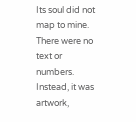Its soul did not map to mine. There were no text or numbers. Instead, it was artwork,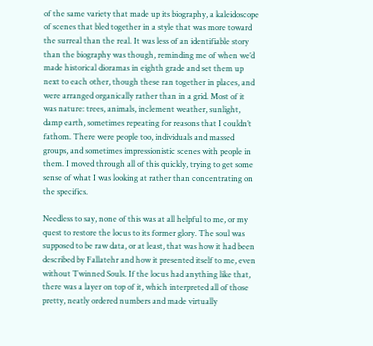of the same variety that made up its biography, a kaleidoscope of scenes that bled together in a style that was more toward the surreal than the real. It was less of an identifiable story than the biography was though, reminding me of when we’d made historical dioramas in eighth grade and set them up next to each other, though these ran together in places, and were arranged organically rather than in a grid. Most of it was nature: trees, animals, inclement weather, sunlight, damp earth, sometimes repeating for reasons that I couldn’t fathom. There were people too, individuals and massed groups, and sometimes impressionistic scenes with people in them. I moved through all of this quickly, trying to get some sense of what I was looking at rather than concentrating on the specifics.

Needless to say, none of this was at all helpful to me, or my quest to restore the locus to its former glory. The soul was supposed to be raw data, or at least, that was how it had been described by Fallatehr and how it presented itself to me, even without Twinned Souls. If the locus had anything like that, there was a layer on top of it, which interpreted all of those pretty, neatly ordered numbers and made virtually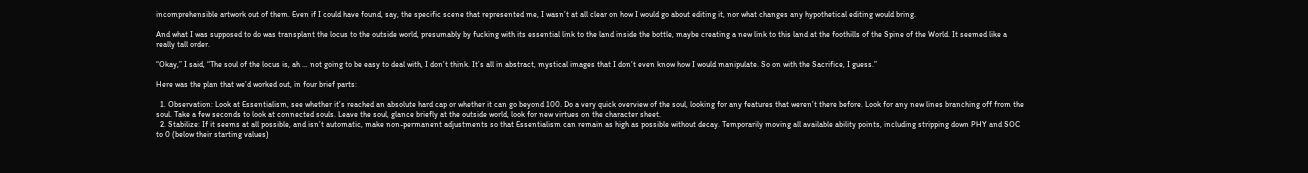incomprehensible artwork out of them. Even if I could have found, say, the specific scene that represented me, I wasn’t at all clear on how I would go about editing it, nor what changes any hypothetical editing would bring.

And what I was supposed to do was transplant the locus to the outside world, presumably by fucking with its essential link to the land inside the bottle, maybe creating a new link to this land at the foothills of the Spine of the World. It seemed like a really tall order.

“Okay,” I said, “The soul of the locus is, ah … not going to be easy to deal with, I don’t think. It’s all in abstract, mystical images that I don’t even know how I would manipulate. So on with the Sacrifice, I guess.”

Here was the plan that we’d worked out, in four brief parts:

  1. Observation: Look at Essentialism, see whether it’s reached an absolute hard cap or whether it can go beyond 100. Do a very quick overview of the soul, looking for any features that weren’t there before. Look for any new lines branching off from the soul. Take a few seconds to look at connected souls. Leave the soul, glance briefly at the outside world, look for new virtues on the character sheet.
  2. Stabilize: If it seems at all possible, and isn’t automatic, make non-permanent adjustments so that Essentialism can remain as high as possible without decay. Temporarily moving all available ability points, including stripping down PHY and SOC to 0 (below their starting values)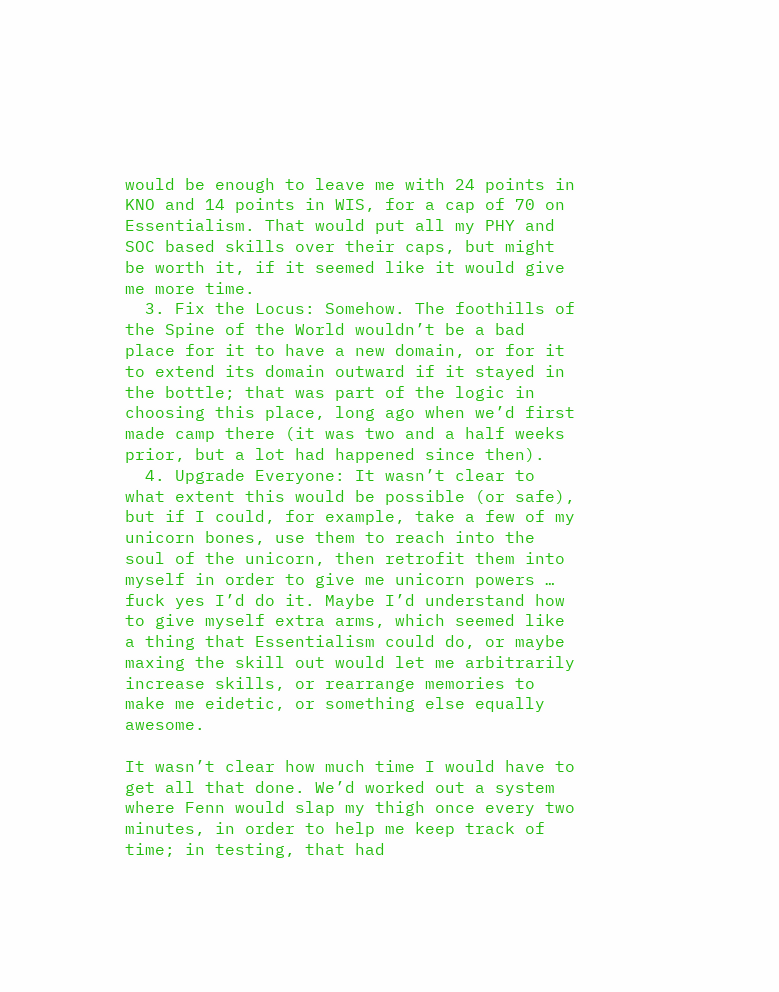would be enough to leave me with 24 points in KNO and 14 points in WIS, for a cap of 70 on Essentialism. That would put all my PHY and SOC based skills over their caps, but might be worth it, if it seemed like it would give me more time.
  3. Fix the Locus: Somehow. The foothills of the Spine of the World wouldn’t be a bad place for it to have a new domain, or for it to extend its domain outward if it stayed in the bottle; that was part of the logic in choosing this place, long ago when we’d first made camp there (it was two and a half weeks prior, but a lot had happened since then).
  4. Upgrade Everyone: It wasn’t clear to what extent this would be possible (or safe), but if I could, for example, take a few of my unicorn bones, use them to reach into the soul of the unicorn, then retrofit them into myself in order to give me unicorn powers … fuck yes I’d do it. Maybe I’d understand how to give myself extra arms, which seemed like a thing that Essentialism could do, or maybe maxing the skill out would let me arbitrarily increase skills, or rearrange memories to make me eidetic, or something else equally awesome.

It wasn’t clear how much time I would have to get all that done. We’d worked out a system where Fenn would slap my thigh once every two minutes, in order to help me keep track of time; in testing, that had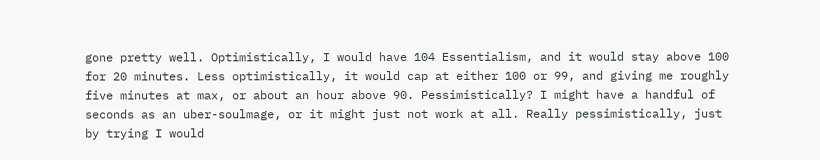gone pretty well. Optimistically, I would have 104 Essentialism, and it would stay above 100 for 20 minutes. Less optimistically, it would cap at either 100 or 99, and giving me roughly five minutes at max, or about an hour above 90. Pessimistically? I might have a handful of seconds as an uber-soulmage, or it might just not work at all. Really pessimistically, just by trying I would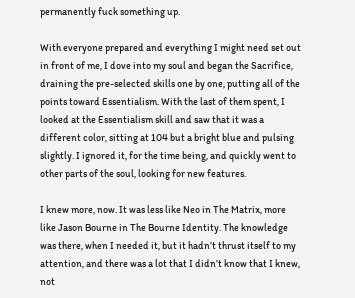permanently fuck something up.

With everyone prepared and everything I might need set out in front of me, I dove into my soul and began the Sacrifice, draining the pre-selected skills one by one, putting all of the points toward Essentialism. With the last of them spent, I looked at the Essentialism skill and saw that it was a different color, sitting at 104 but a bright blue and pulsing slightly. I ignored it, for the time being, and quickly went to other parts of the soul, looking for new features.

I knew more, now. It was less like Neo in The Matrix, more like Jason Bourne in The Bourne Identity. The knowledge was there, when I needed it, but it hadn’t thrust itself to my attention, and there was a lot that I didn’t know that I knew, not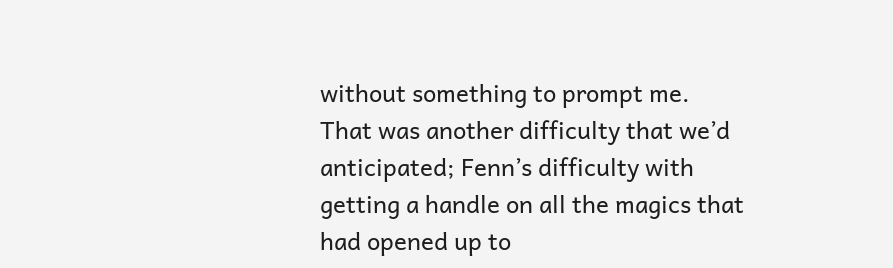without something to prompt me. That was another difficulty that we’d anticipated; Fenn’s difficulty with getting a handle on all the magics that had opened up to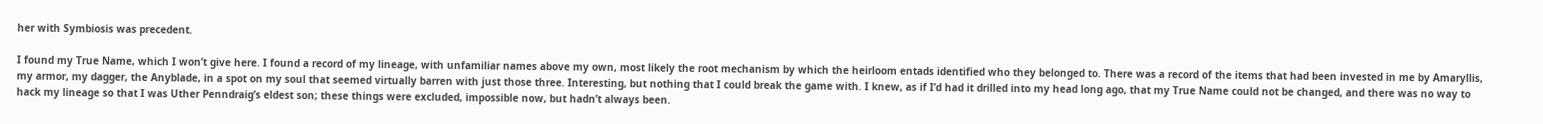her with Symbiosis was precedent.

I found my True Name, which I won’t give here. I found a record of my lineage, with unfamiliar names above my own, most likely the root mechanism by which the heirloom entads identified who they belonged to. There was a record of the items that had been invested in me by Amaryllis, my armor, my dagger, the Anyblade, in a spot on my soul that seemed virtually barren with just those three. Interesting, but nothing that I could break the game with. I knew, as if I’d had it drilled into my head long ago, that my True Name could not be changed, and there was no way to hack my lineage so that I was Uther Penndraig’s eldest son; these things were excluded, impossible now, but hadn’t always been.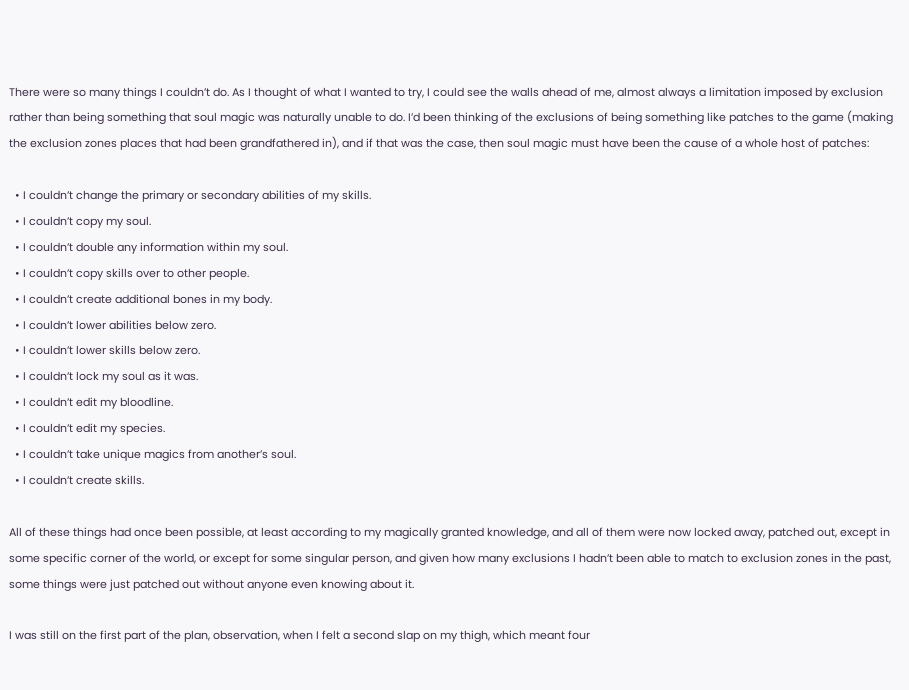There were so many things I couldn’t do. As I thought of what I wanted to try, I could see the walls ahead of me, almost always a limitation imposed by exclusion rather than being something that soul magic was naturally unable to do. I’d been thinking of the exclusions of being something like patches to the game (making the exclusion zones places that had been grandfathered in), and if that was the case, then soul magic must have been the cause of a whole host of patches:

  • I couldn’t change the primary or secondary abilities of my skills.
  • I couldn’t copy my soul.
  • I couldn’t double any information within my soul.
  • I couldn’t copy skills over to other people.
  • I couldn’t create additional bones in my body.
  • I couldn’t lower abilities below zero.
  • I couldn’t lower skills below zero.
  • I couldn’t lock my soul as it was.
  • I couldn’t edit my bloodline.
  • I couldn’t edit my species.
  • I couldn’t take unique magics from another’s soul.
  • I couldn’t create skills.

All of these things had once been possible, at least according to my magically granted knowledge, and all of them were now locked away, patched out, except in some specific corner of the world, or except for some singular person, and given how many exclusions I hadn’t been able to match to exclusion zones in the past, some things were just patched out without anyone even knowing about it.

I was still on the first part of the plan, observation, when I felt a second slap on my thigh, which meant four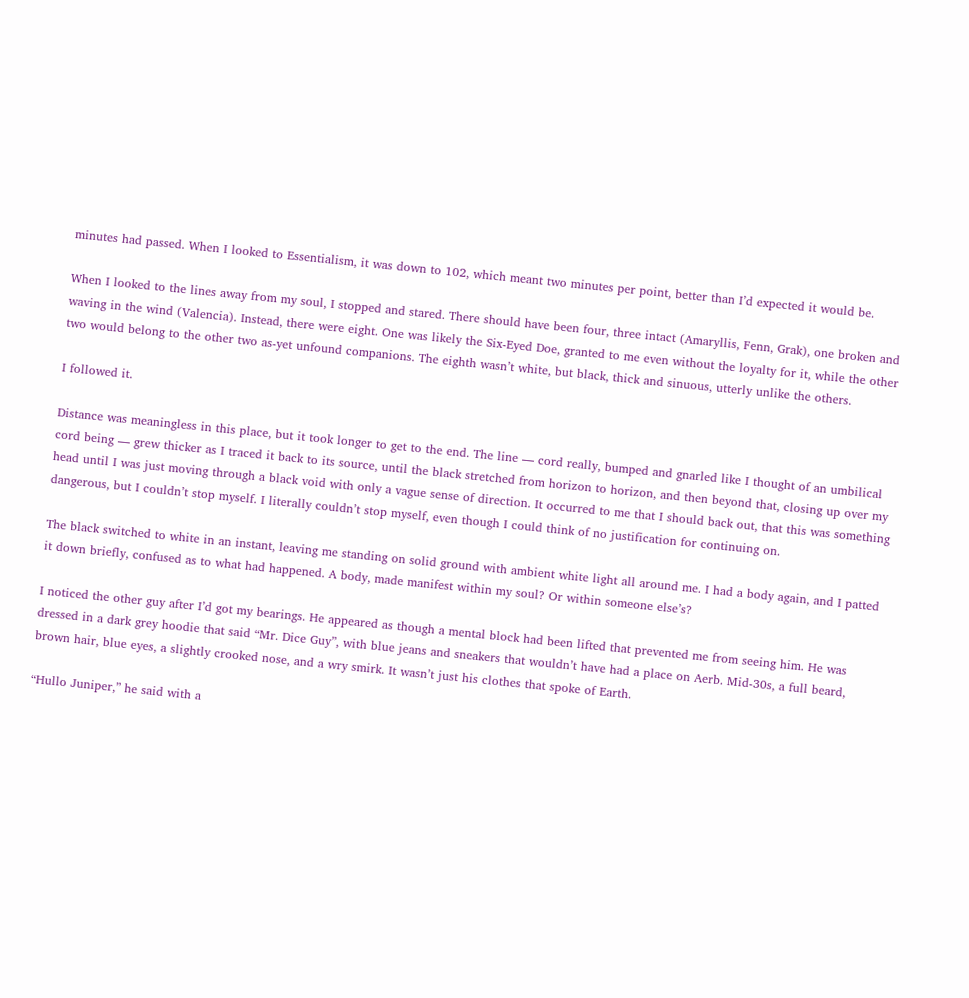minutes had passed. When I looked to Essentialism, it was down to 102, which meant two minutes per point, better than I’d expected it would be.

When I looked to the lines away from my soul, I stopped and stared. There should have been four, three intact (Amaryllis, Fenn, Grak), one broken and waving in the wind (Valencia). Instead, there were eight. One was likely the Six-Eyed Doe, granted to me even without the loyalty for it, while the other two would belong to the other two as-yet unfound companions. The eighth wasn’t white, but black, thick and sinuous, utterly unlike the others.

I followed it.

Distance was meaningless in this place, but it took longer to get to the end. The line — cord really, bumped and gnarled like I thought of an umbilical cord being — grew thicker as I traced it back to its source, until the black stretched from horizon to horizon, and then beyond that, closing up over my head until I was just moving through a black void with only a vague sense of direction. It occurred to me that I should back out, that this was something dangerous, but I couldn’t stop myself. I literally couldn’t stop myself, even though I could think of no justification for continuing on.

The black switched to white in an instant, leaving me standing on solid ground with ambient white light all around me. I had a body again, and I patted it down briefly, confused as to what had happened. A body, made manifest within my soul? Or within someone else’s?

I noticed the other guy after I’d got my bearings. He appeared as though a mental block had been lifted that prevented me from seeing him. He was dressed in a dark grey hoodie that said “Mr. Dice Guy”, with blue jeans and sneakers that wouldn’t have had a place on Aerb. Mid-30s, a full beard, brown hair, blue eyes, a slightly crooked nose, and a wry smirk. It wasn’t just his clothes that spoke of Earth.

“Hullo Juniper,” he said with a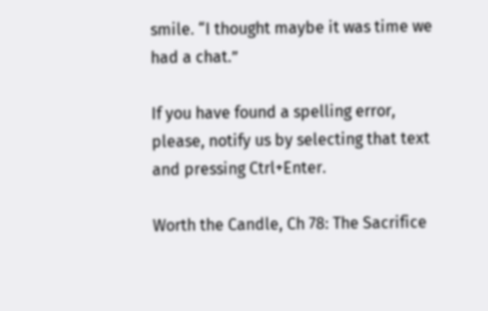smile. “I thought maybe it was time we had a chat.”

If you have found a spelling error, please, notify us by selecting that text and pressing Ctrl+Enter.

Worth the Candle, Ch 78: The Sacrifice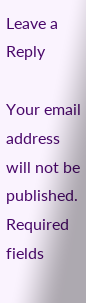Leave a Reply

Your email address will not be published. Required fields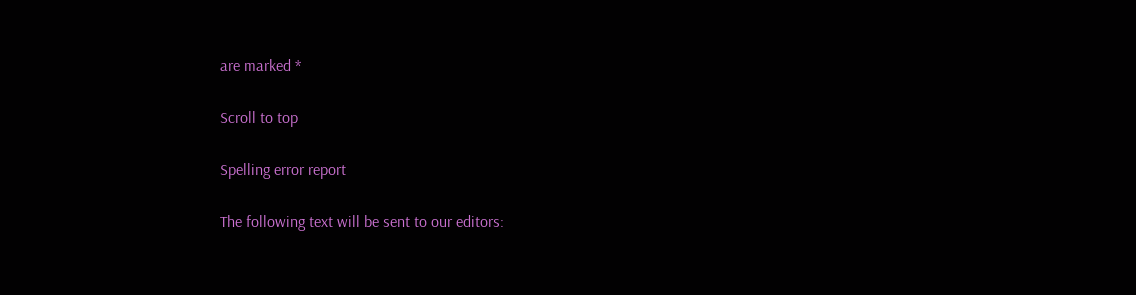are marked *

Scroll to top

Spelling error report

The following text will be sent to our editors: